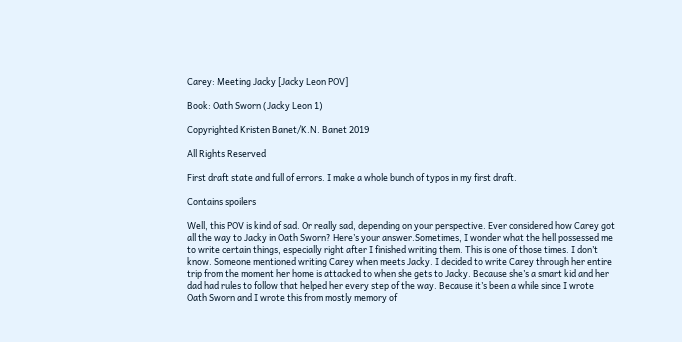Carey: Meeting Jacky [Jacky Leon POV]

Book: Oath Sworn (Jacky Leon 1)

Copyrighted Kristen Banet/K.N. Banet 2019

All Rights Reserved

First draft state and full of errors. I make a whole bunch of typos in my first draft.

Contains spoilers

Well, this POV is kind of sad. Or really sad, depending on your perspective. Ever considered how Carey got all the way to Jacky in Oath Sworn? Here’s your answer.Sometimes, I wonder what the hell possessed me to write certain things, especially right after I finished writing them. This is one of those times. I don’t know. Someone mentioned writing Carey when meets Jacky. I decided to write Carey through her entire trip from the moment her home is attacked to when she gets to Jacky. Because she’s a smart kid and her dad had rules to follow that helped her every step of the way. Because it’s been a while since I wrote Oath Sworn and I wrote this from mostly memory of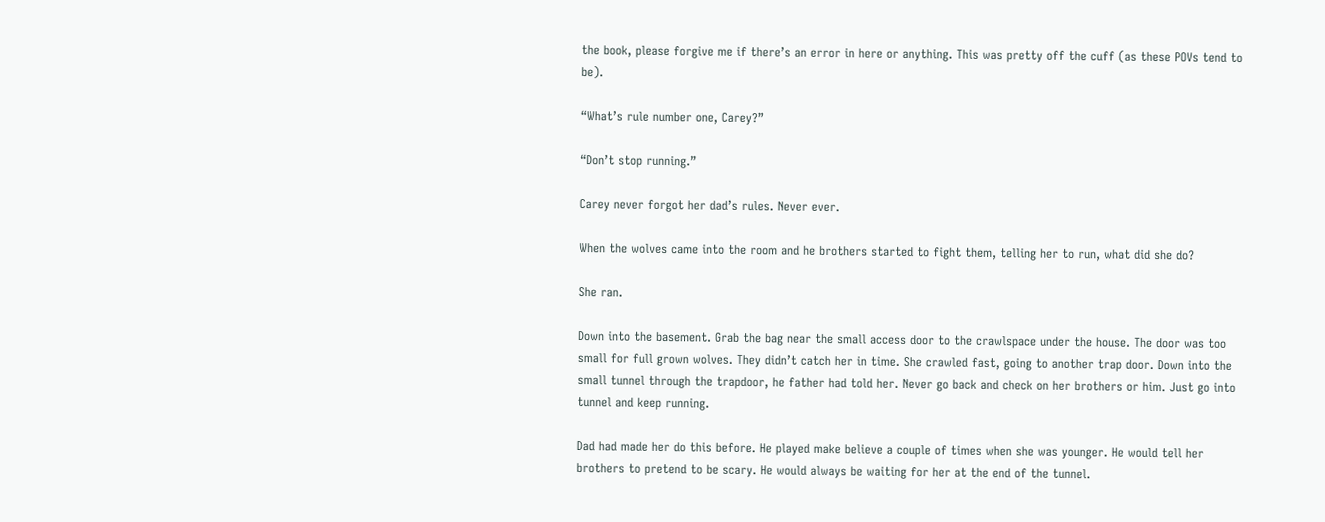the book, please forgive me if there’s an error in here or anything. This was pretty off the cuff (as these POVs tend to be).

“What’s rule number one, Carey?”

“Don’t stop running.”

Carey never forgot her dad’s rules. Never ever.

When the wolves came into the room and he brothers started to fight them, telling her to run, what did she do?

She ran.

Down into the basement. Grab the bag near the small access door to the crawlspace under the house. The door was too small for full grown wolves. They didn’t catch her in time. She crawled fast, going to another trap door. Down into the small tunnel through the trapdoor, he father had told her. Never go back and check on her brothers or him. Just go into tunnel and keep running.

Dad had made her do this before. He played make believe a couple of times when she was younger. He would tell her brothers to pretend to be scary. He would always be waiting for her at the end of the tunnel.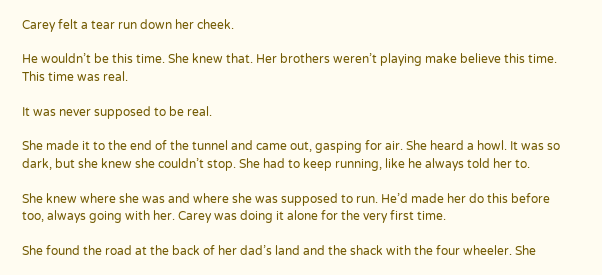Carey felt a tear run down her cheek.

He wouldn’t be this time. She knew that. Her brothers weren’t playing make believe this time. This time was real.

It was never supposed to be real.

She made it to the end of the tunnel and came out, gasping for air. She heard a howl. It was so dark, but she knew she couldn’t stop. She had to keep running, like he always told her to.

She knew where she was and where she was supposed to run. He’d made her do this before too, always going with her. Carey was doing it alone for the very first time.

She found the road at the back of her dad’s land and the shack with the four wheeler. She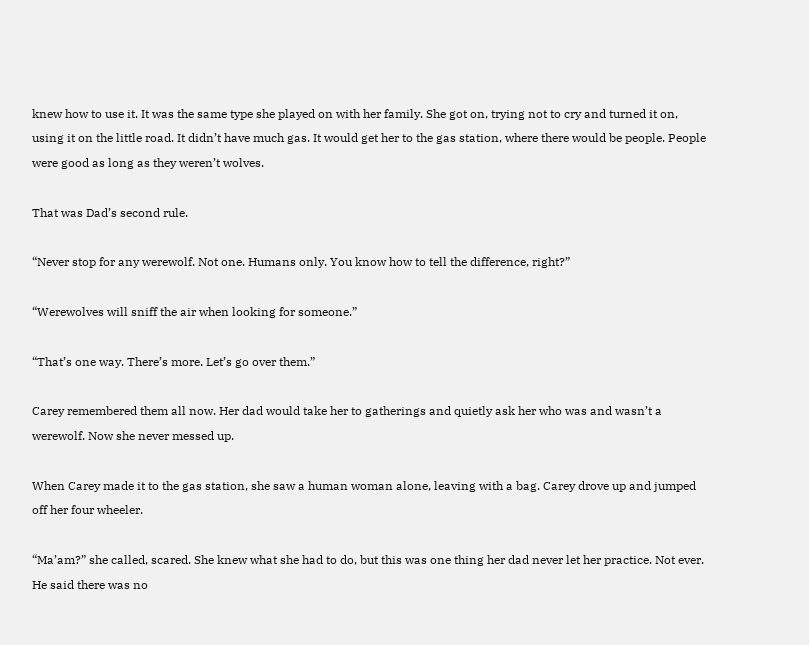knew how to use it. It was the same type she played on with her family. She got on, trying not to cry and turned it on, using it on the little road. It didn’t have much gas. It would get her to the gas station, where there would be people. People were good as long as they weren’t wolves.

That was Dad’s second rule.

“Never stop for any werewolf. Not one. Humans only. You know how to tell the difference, right?”

“Werewolves will sniff the air when looking for someone.”

“That’s one way. There’s more. Let’s go over them.”

Carey remembered them all now. Her dad would take her to gatherings and quietly ask her who was and wasn’t a werewolf. Now she never messed up.

When Carey made it to the gas station, she saw a human woman alone, leaving with a bag. Carey drove up and jumped off her four wheeler.

“Ma’am?” she called, scared. She knew what she had to do, but this was one thing her dad never let her practice. Not ever. He said there was no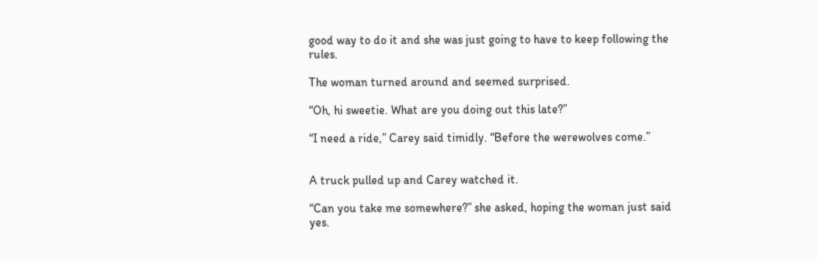good way to do it and she was just going to have to keep following the rules.

The woman turned around and seemed surprised.

“Oh, hi sweetie. What are you doing out this late?”

“I need a ride,” Carey said timidly. “Before the werewolves come.”


A truck pulled up and Carey watched it.

“Can you take me somewhere?” she asked, hoping the woman just said yes.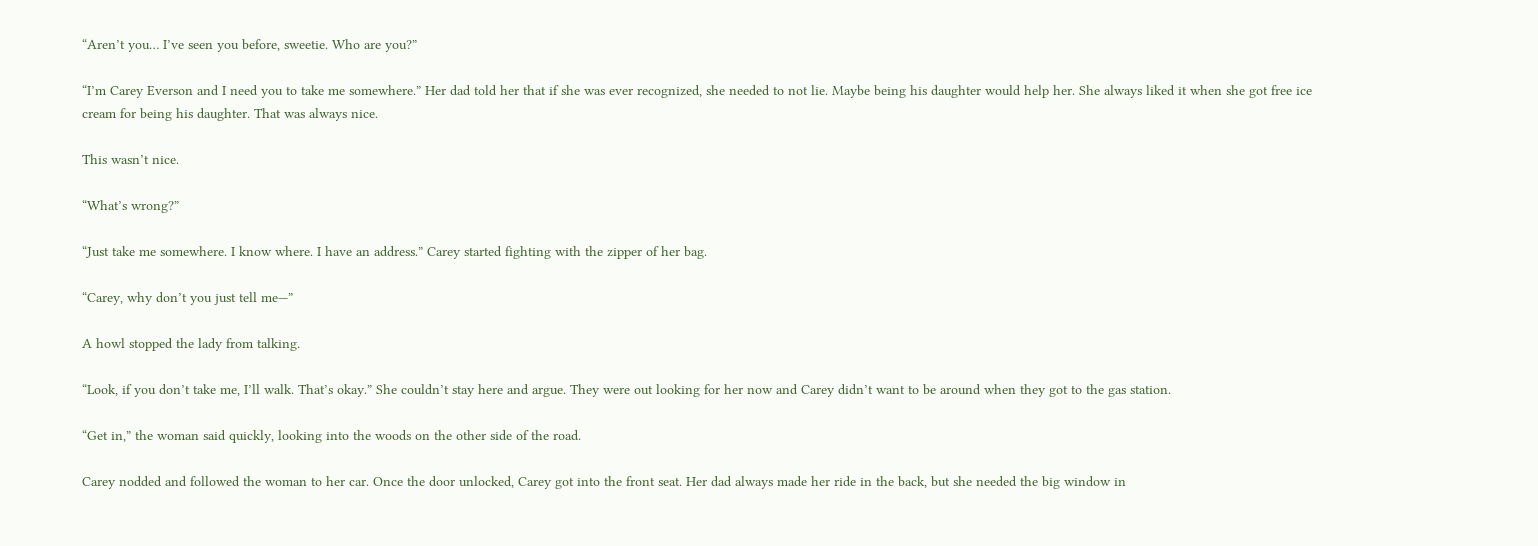“Aren’t you… I’ve seen you before, sweetie. Who are you?”

“I’m Carey Everson and I need you to take me somewhere.” Her dad told her that if she was ever recognized, she needed to not lie. Maybe being his daughter would help her. She always liked it when she got free ice cream for being his daughter. That was always nice.

This wasn’t nice.

“What’s wrong?”

“Just take me somewhere. I know where. I have an address.” Carey started fighting with the zipper of her bag.

“Carey, why don’t you just tell me—”

A howl stopped the lady from talking.

“Look, if you don’t take me, I’ll walk. That’s okay.” She couldn’t stay here and argue. They were out looking for her now and Carey didn’t want to be around when they got to the gas station.

“Get in,” the woman said quickly, looking into the woods on the other side of the road.

Carey nodded and followed the woman to her car. Once the door unlocked, Carey got into the front seat. Her dad always made her ride in the back, but she needed the big window in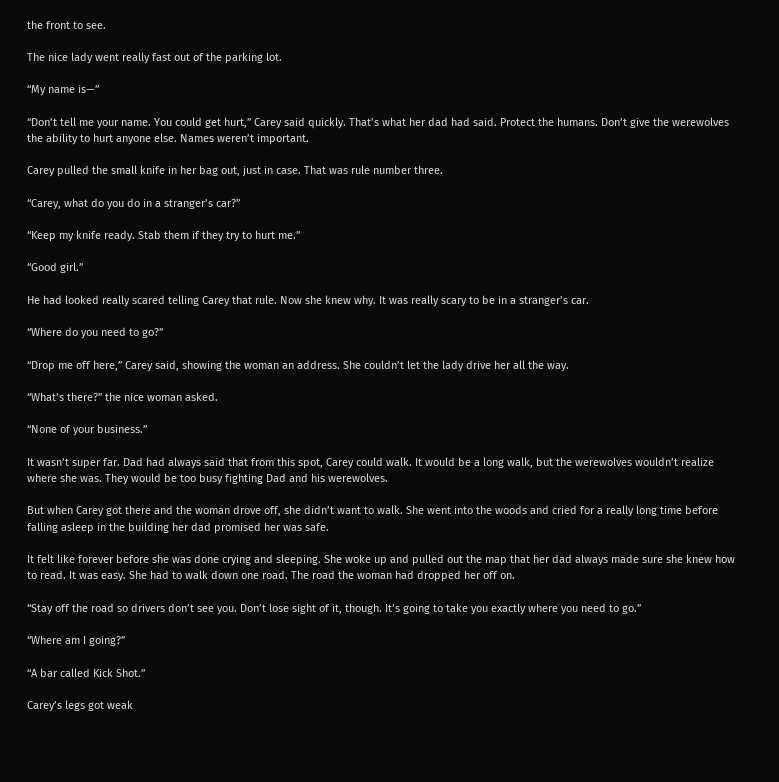the front to see.

The nice lady went really fast out of the parking lot.

“My name is—”

“Don’t tell me your name. You could get hurt,” Carey said quickly. That’s what her dad had said. Protect the humans. Don’t give the werewolves the ability to hurt anyone else. Names weren’t important.

Carey pulled the small knife in her bag out, just in case. That was rule number three.

“Carey, what do you do in a stranger’s car?”

“Keep my knife ready. Stab them if they try to hurt me.”

“Good girl.”

He had looked really scared telling Carey that rule. Now she knew why. It was really scary to be in a stranger’s car.

“Where do you need to go?”

“Drop me off here,” Carey said, showing the woman an address. She couldn’t let the lady drive her all the way.

“What’s there?” the nice woman asked.

“None of your business.”

It wasn’t super far. Dad had always said that from this spot, Carey could walk. It would be a long walk, but the werewolves wouldn’t realize where she was. They would be too busy fighting Dad and his werewolves.

But when Carey got there and the woman drove off, she didn’t want to walk. She went into the woods and cried for a really long time before falling asleep in the building her dad promised her was safe.

It felt like forever before she was done crying and sleeping. She woke up and pulled out the map that her dad always made sure she knew how to read. It was easy. She had to walk down one road. The road the woman had dropped her off on.

“Stay off the road so drivers don’t see you. Don’t lose sight of it, though. It’s going to take you exactly where you need to go.”

“Where am I going?”

“A bar called Kick Shot.”

Carey’s legs got weak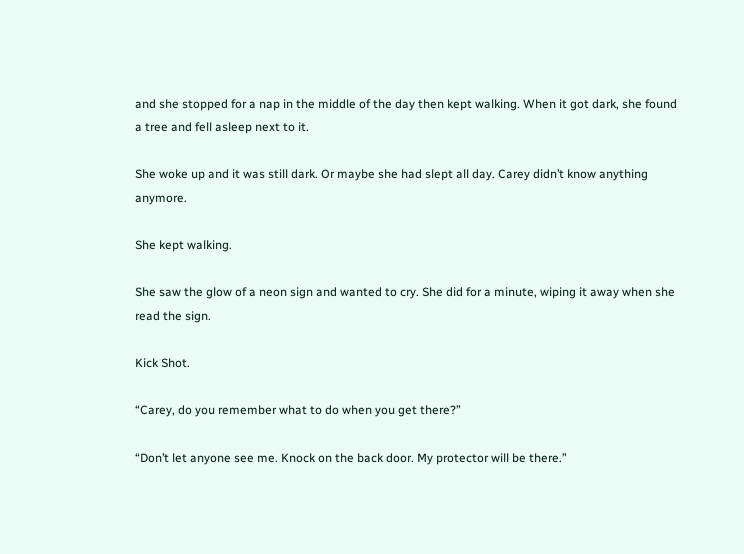and she stopped for a nap in the middle of the day then kept walking. When it got dark, she found a tree and fell asleep next to it.

She woke up and it was still dark. Or maybe she had slept all day. Carey didn’t know anything anymore.

She kept walking.

She saw the glow of a neon sign and wanted to cry. She did for a minute, wiping it away when she read the sign.

Kick Shot.

“Carey, do you remember what to do when you get there?”

“Don’t let anyone see me. Knock on the back door. My protector will be there.”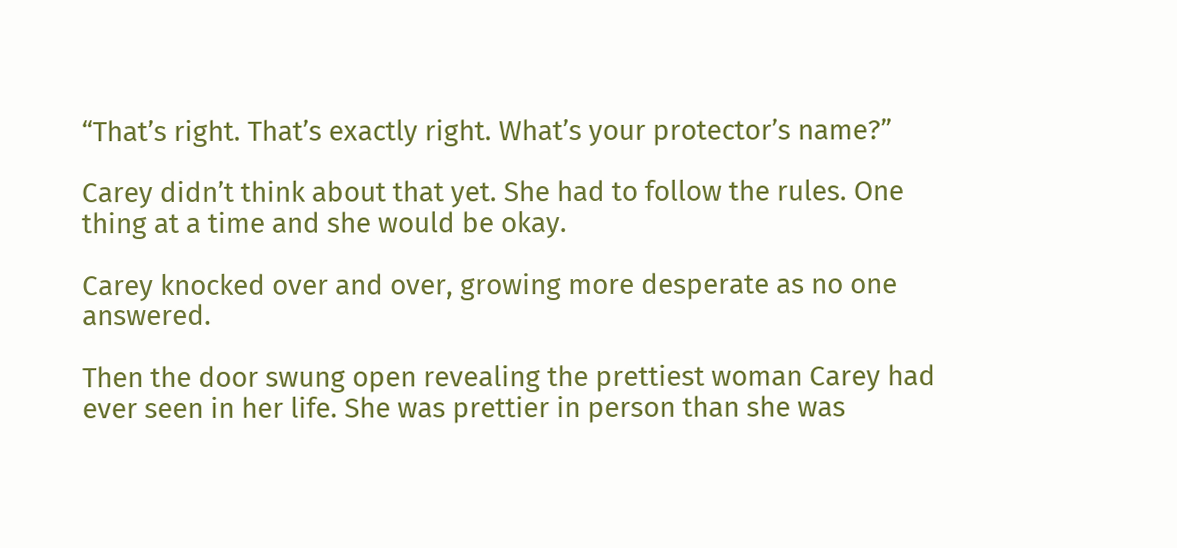“That’s right. That’s exactly right. What’s your protector’s name?”

Carey didn’t think about that yet. She had to follow the rules. One thing at a time and she would be okay.

Carey knocked over and over, growing more desperate as no one answered.

Then the door swung open revealing the prettiest woman Carey had ever seen in her life. She was prettier in person than she was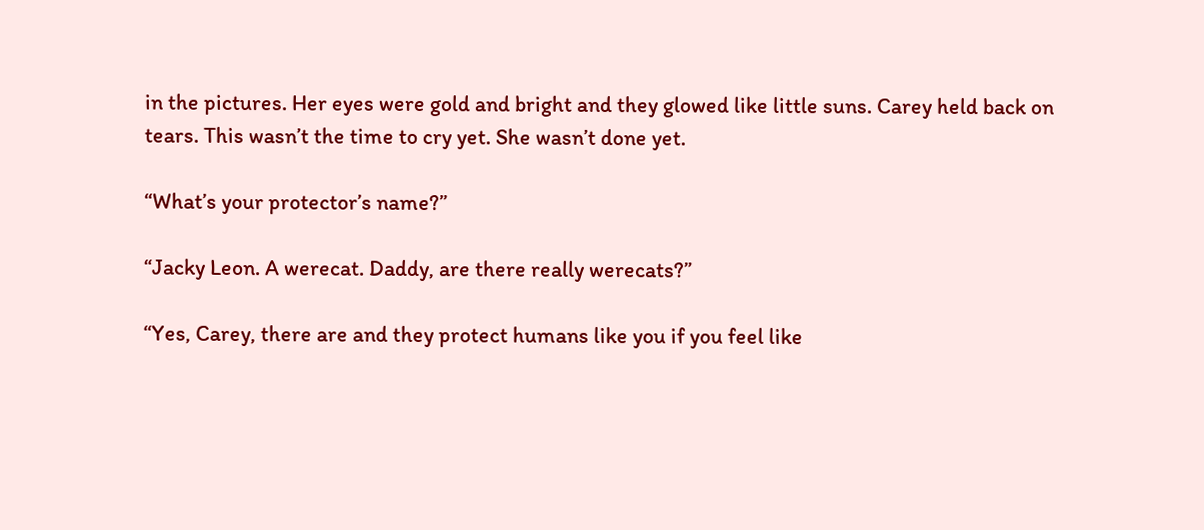in the pictures. Her eyes were gold and bright and they glowed like little suns. Carey held back on tears. This wasn’t the time to cry yet. She wasn’t done yet.

“What’s your protector’s name?”

“Jacky Leon. A werecat. Daddy, are there really werecats?”

“Yes, Carey, there are and they protect humans like you if you feel like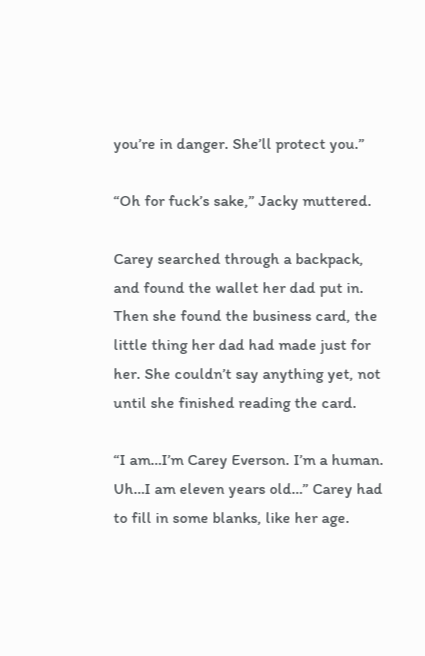you’re in danger. She’ll protect you.”

“Oh for fuck’s sake,” Jacky muttered.

Carey searched through a backpack, and found the wallet her dad put in. Then she found the business card, the little thing her dad had made just for her. She couldn’t say anything yet, not until she finished reading the card.

“I am…I’m Carey Everson. I’m a human. Uh…I am eleven years old…” Carey had to fill in some blanks, like her age.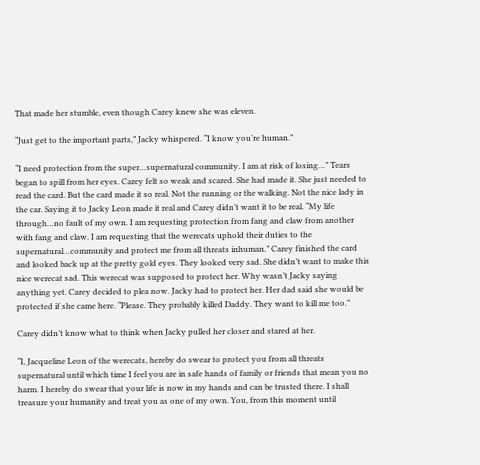That made her stumble, even though Carey knew she was eleven.

“Just get to the important parts,” Jacky whispered. “I know you’re human.”

“I need protection from the super…supernatural community. I am at risk of losing…” Tears began to spill from her eyes. Carey felt so weak and scared. She had made it. She just needed to read the card. But the card made it so real. Not the running or the walking. Not the nice lady in the car. Saying it to Jacky Leon made it real and Carey didn’t want it to be real. “My life through…no fault of my own. I am requesting protection from fang and claw from another with fang and claw. I am requesting that the werecats uphold their duties to the supernatural…community and protect me from all threats inhuman.” Carey finished the card and looked back up at the pretty gold eyes. They looked very sad. She didn’t want to make this nice werecat sad. This werecat was supposed to protect her. Why wasn’t Jacky saying anything yet. Carey decided to plea now. Jacky had to protect her. Her dad said she would be protected if she came here. “Please. They probably killed Daddy. They want to kill me too.”

Carey didn’t know what to think when Jacky pulled her closer and stared at her.

“I, Jacqueline Leon of the werecats, hereby do swear to protect you from all threats supernatural until which time I feel you are in safe hands of family or friends that mean you no harm. I hereby do swear that your life is now in my hands and can be trusted there. I shall treasure your humanity and treat you as one of my own. You, from this moment until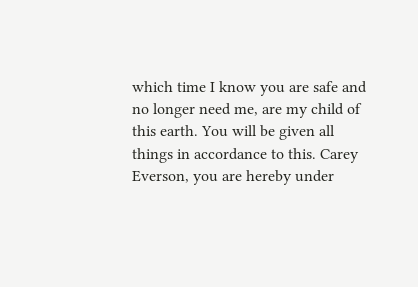which time I know you are safe and no longer need me, are my child of this earth. You will be given all things in accordance to this. Carey Everson, you are hereby under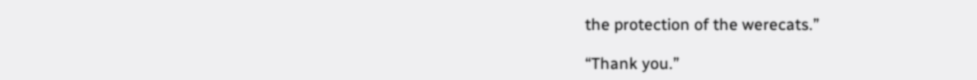the protection of the werecats.”

“Thank you.”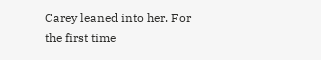Carey leaned into her. For the first time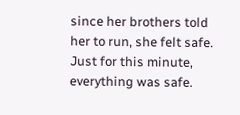since her brothers told her to run, she felt safe. Just for this minute, everything was safe.